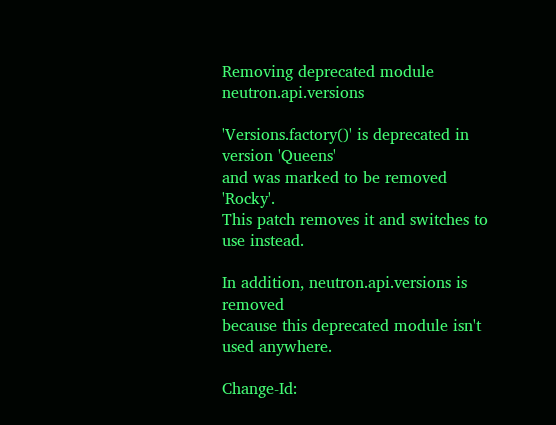Removing deprecated module neutron.api.versions

'Versions.factory()' is deprecated in version 'Queens'
and was marked to be removed 'Rocky'.
This patch removes it and switches to use instead.

In addition, neutron.api.versions is removed
because this deprecated module isn't used anywhere.

Change-Id: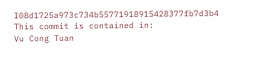I08d1725a973c734b55771918915428377fb7d3b4
This commit is contained in:
Vu Cong Tuan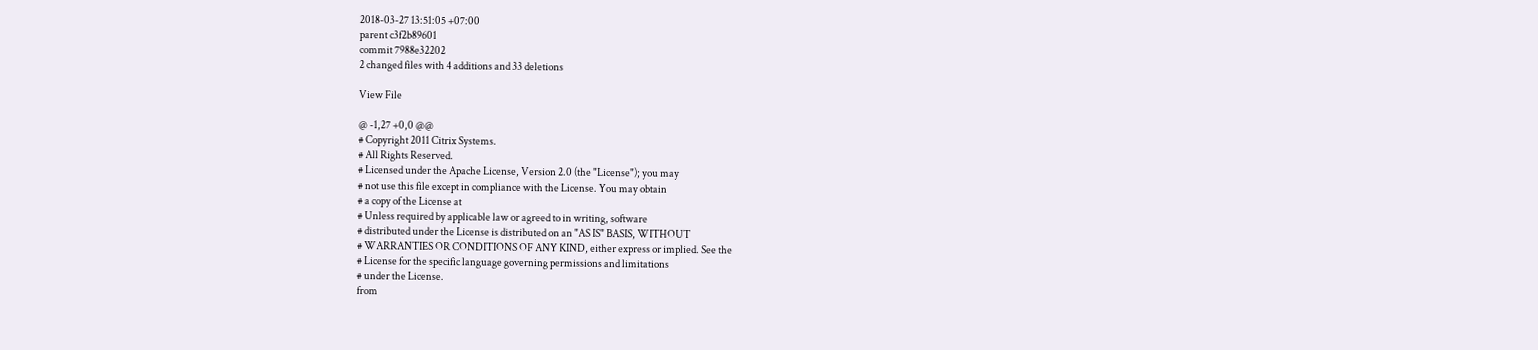2018-03-27 13:51:05 +07:00
parent c3f2b89601
commit 7988e32202
2 changed files with 4 additions and 33 deletions

View File

@ -1,27 +0,0 @@
# Copyright 2011 Citrix Systems.
# All Rights Reserved.
# Licensed under the Apache License, Version 2.0 (the "License"); you may
# not use this file except in compliance with the License. You may obtain
# a copy of the License at
# Unless required by applicable law or agreed to in writing, software
# distributed under the License is distributed on an "AS IS" BASIS, WITHOUT
# WARRANTIES OR CONDITIONS OF ANY KIND, either express or implied. See the
# License for the specific language governing permissions and limitations
# under the License.
from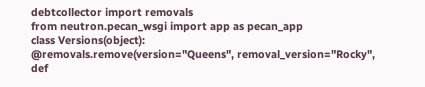debtcollector import removals
from neutron.pecan_wsgi import app as pecan_app
class Versions(object):
@removals.remove(version="Queens", removal_version="Rocky",
def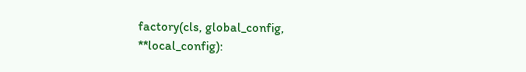factory(cls, global_config, **local_config):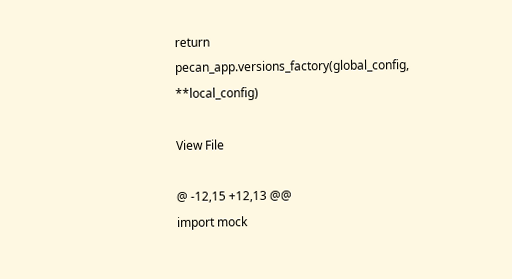return pecan_app.versions_factory(global_config, **local_config)

View File

@ -12,15 +12,13 @@
import mock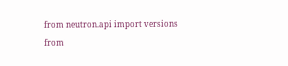from neutron.api import versions
from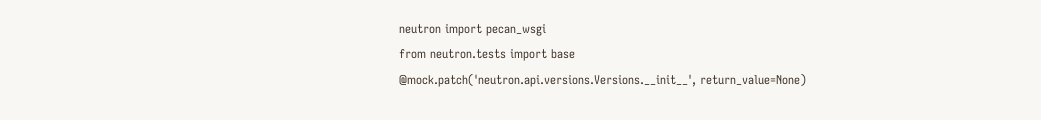neutron import pecan_wsgi
from neutron.tests import base
@mock.patch('neutron.api.versions.Versions.__init__', return_value=None)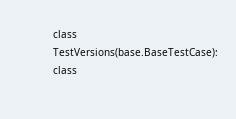class TestVersions(base.BaseTestCase):
class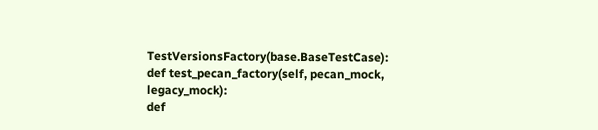TestVersionsFactory(base.BaseTestCase):
def test_pecan_factory(self, pecan_mock, legacy_mock):
def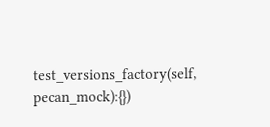test_versions_factory(self, pecan_mock):{})